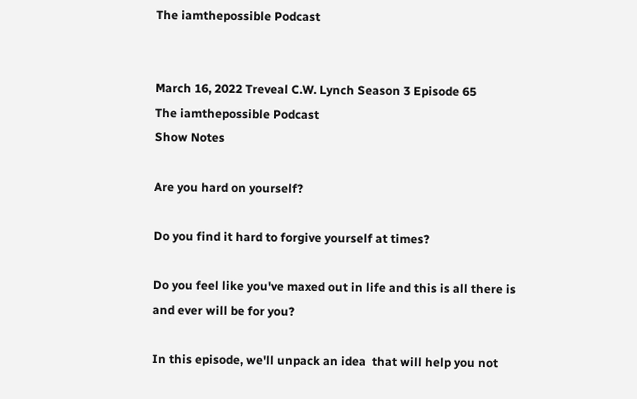The iamthepossible Podcast


March 16, 2022 Treveal C.W. Lynch Season 3 Episode 65
The iamthepossible Podcast
Show Notes

Are you hard on yourself?

Do you find it hard to forgive yourself at times?

Do you feel like you've maxed out in life and this is all there is and ever will be for you?

In this episode, we'll unpack an idea  that will help you not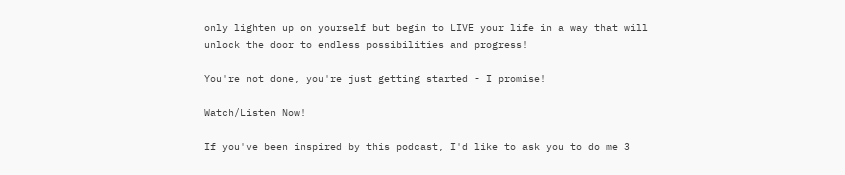only lighten up on yourself but begin to LIVE your life in a way that will unlock the door to endless possibilities and progress!

You're not done, you're just getting started - I promise!

Watch/Listen Now!

If you've been inspired by this podcast, I'd like to ask you to do me 3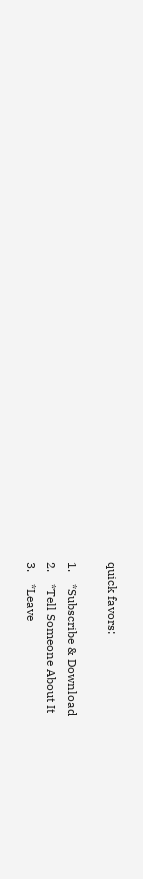quick favors:

1.    *Subscribe & Download
2.    *Tell Someone About It
3.    *Leave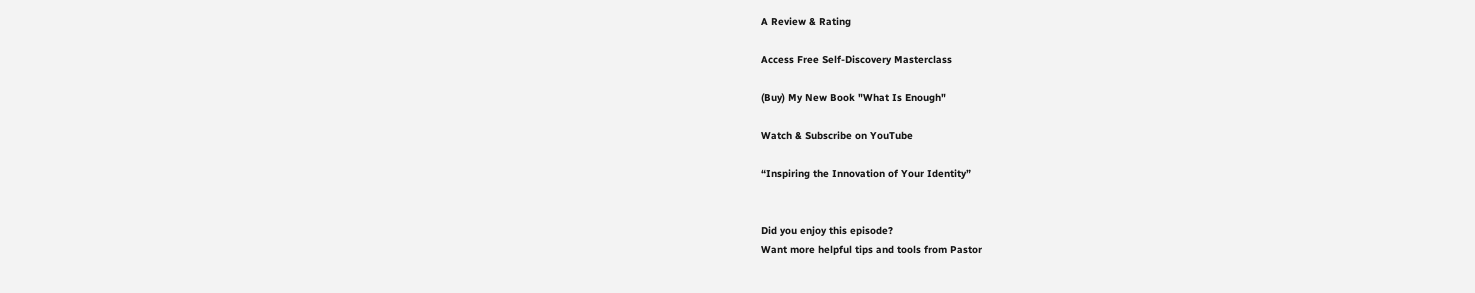A Review & Rating

Access Free Self-Discovery Masterclass

(Buy) My New Book "What Is Enough"

Watch & Subscribe on YouTube

“Inspiring the Innovation of Your Identity”


Did you enjoy this episode?
Want more helpful tips and tools from Pastor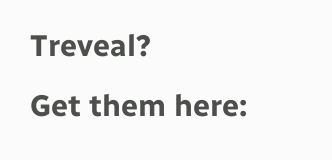Treveal?
Get them here: